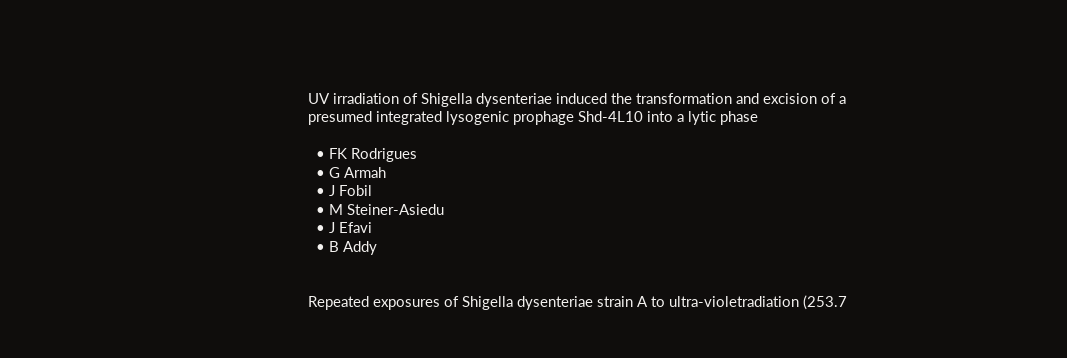UV irradiation of Shigella dysenteriae induced the transformation and excision of a presumed integrated lysogenic prophage Shd-4L10 into a lytic phase

  • FK Rodrigues
  • G Armah
  • J Fobil
  • M Steiner-Asiedu
  • J Efavi
  • B Addy


Repeated exposures of Shigella dysenteriae strain A to ultra-violetradiation (253.7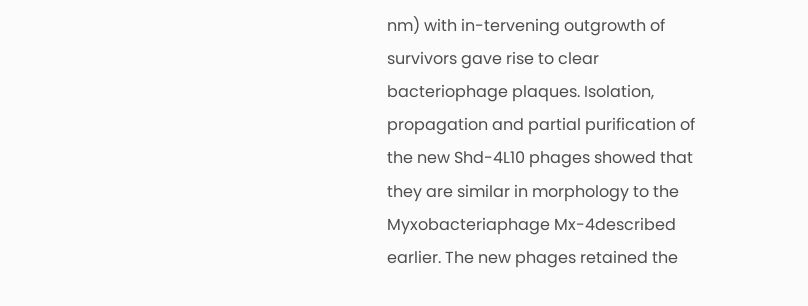nm) with in-tervening outgrowth of survivors gave rise to clear bacteriophage plaques. Isolation, propagation and partial purification of the new Shd-4L10 phages showed that they are similar in morphology to the Myxobacteriaphage Mx-4described earlier. The new phages retained the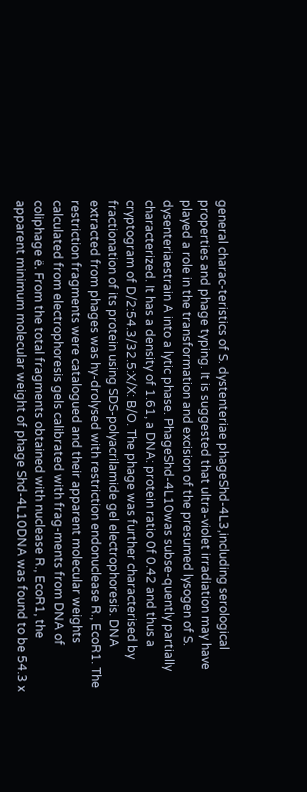general charac-teristics of S. dystenteriae phageShd-4L3,including serological properties and phage typing. It is suggested that ultra-violet irradiation may have played a role in the transformation and excision of the presumed lysogen of S. dysenteriaestrain A into a lytic phase. PhageShd-4L10was subse-quently partially characterized. It has a density of 1.61, a DNA: protein ratio 0f 0.42 and thus a cryptogram of D/2:54.3/32.5:X/X: B/O. The phage was further characterised by fractionation of its protein using SDS-polyacrilamide gel electrophoresis. DNA extracted from phages was hy-drolysed with restriction endonuclease R., EcoR1. The restriction fragments were catalogued and their apparent molecular weights calculated from electrophoresis gels calibrated with frag-ments from DNA of coliphage ë. From the total fragments obtained with nuclease R., EcoR1, the apparent minimum molecular weight of phage Shd-4L10DNA was found to be 54.3 x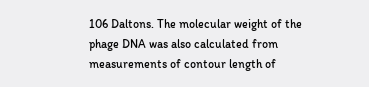106 Daltons. The molecular weight of the phage DNA was also calculated from measurements of contour length of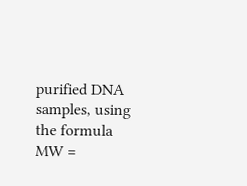purified DNA samples, using the formula MW =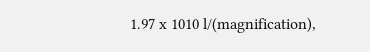1.97 x 1010 l/(magnification),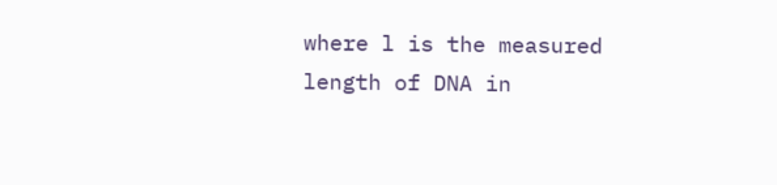where l is the measured length of DNA in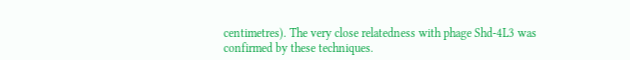centimetres). The very close relatedness with phage Shd-4L3 was confirmed by these techniques.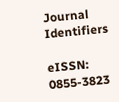Journal Identifiers

eISSN: 0855-3823